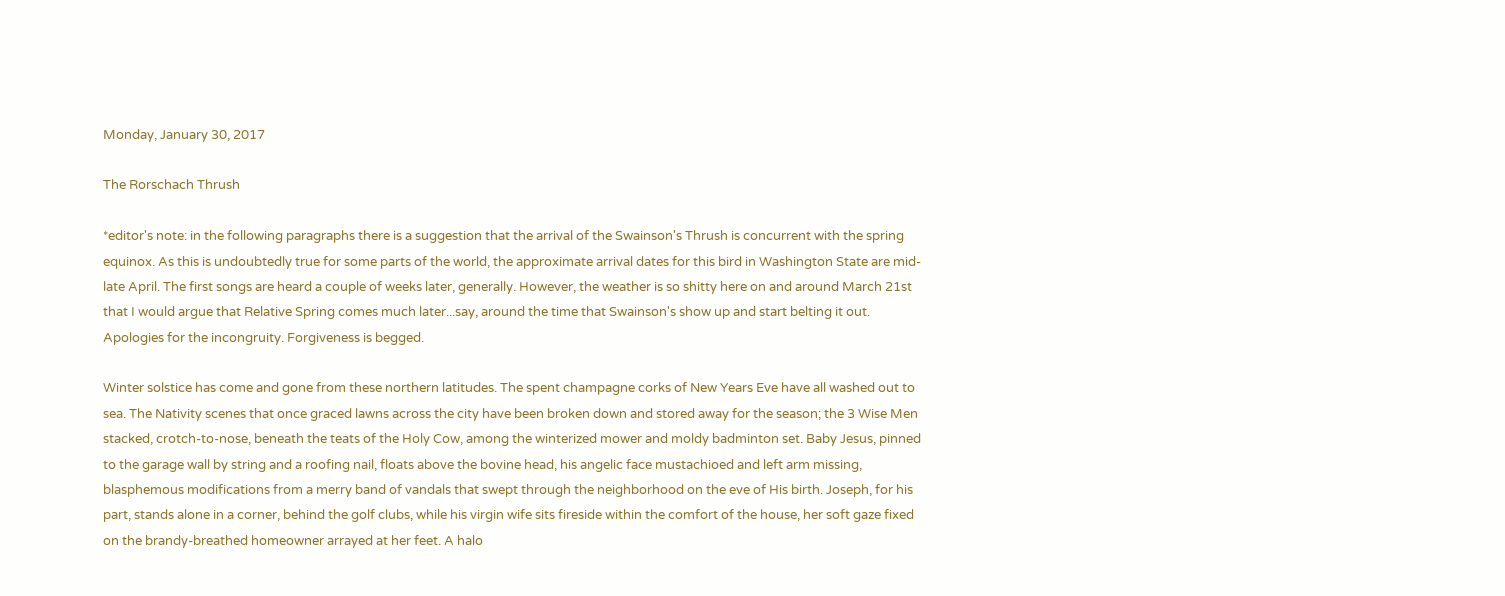Monday, January 30, 2017

The Rorschach Thrush

*editor's note: in the following paragraphs there is a suggestion that the arrival of the Swainson's Thrush is concurrent with the spring equinox. As this is undoubtedly true for some parts of the world, the approximate arrival dates for this bird in Washington State are mid-late April. The first songs are heard a couple of weeks later, generally. However, the weather is so shitty here on and around March 21st that I would argue that Relative Spring comes much later...say, around the time that Swainson's show up and start belting it out. Apologies for the incongruity. Forgiveness is begged.

Winter solstice has come and gone from these northern latitudes. The spent champagne corks of New Years Eve have all washed out to sea. The Nativity scenes that once graced lawns across the city have been broken down and stored away for the season; the 3 Wise Men stacked, crotch-to-nose, beneath the teats of the Holy Cow, among the winterized mower and moldy badminton set. Baby Jesus, pinned to the garage wall by string and a roofing nail, floats above the bovine head, his angelic face mustachioed and left arm missing, blasphemous modifications from a merry band of vandals that swept through the neighborhood on the eve of His birth. Joseph, for his part, stands alone in a corner, behind the golf clubs, while his virgin wife sits fireside within the comfort of the house, her soft gaze fixed on the brandy-breathed homeowner arrayed at her feet. A halo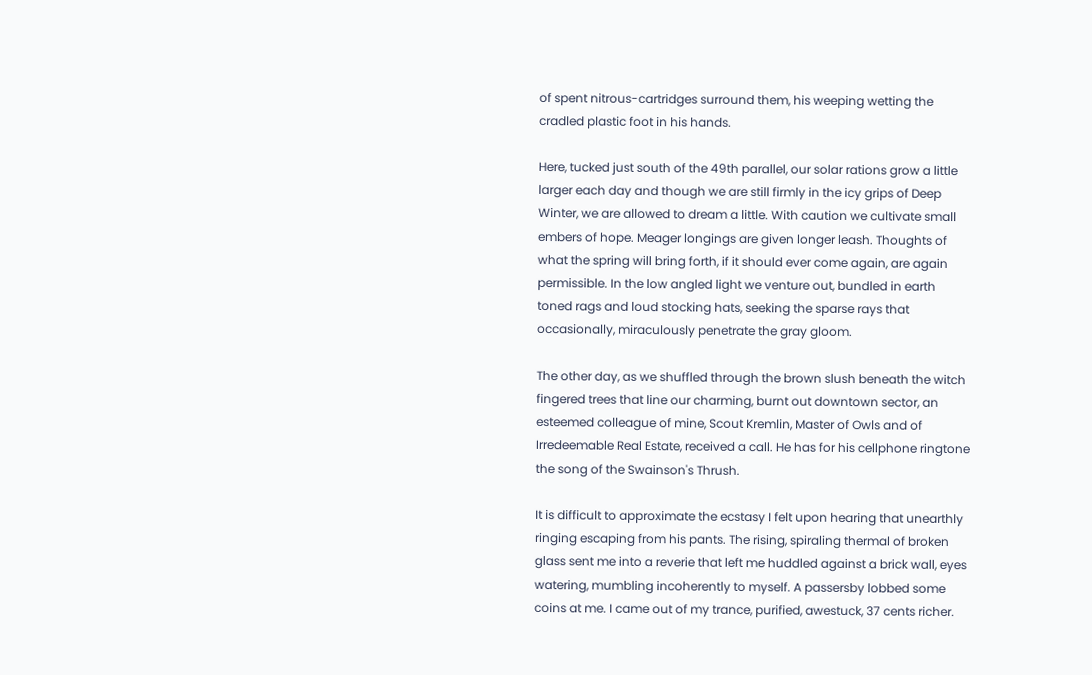of spent nitrous-cartridges surround them, his weeping wetting the cradled plastic foot in his hands.

Here, tucked just south of the 49th parallel, our solar rations grow a little larger each day and though we are still firmly in the icy grips of Deep Winter, we are allowed to dream a little. With caution we cultivate small embers of hope. Meager longings are given longer leash. Thoughts of what the spring will bring forth, if it should ever come again, are again permissible. In the low angled light we venture out, bundled in earth toned rags and loud stocking hats, seeking the sparse rays that occasionally, miraculously penetrate the gray gloom.

The other day, as we shuffled through the brown slush beneath the witch fingered trees that line our charming, burnt out downtown sector, an esteemed colleague of mine, Scout Kremlin, Master of Owls and of Irredeemable Real Estate, received a call. He has for his cellphone ringtone the song of the Swainson's Thrush.

It is difficult to approximate the ecstasy I felt upon hearing that unearthly ringing escaping from his pants. The rising, spiraling thermal of broken glass sent me into a reverie that left me huddled against a brick wall, eyes watering, mumbling incoherently to myself. A passersby lobbed some coins at me. I came out of my trance, purified, awestuck, 37 cents richer.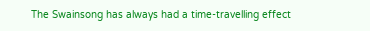The Swainsong has always had a time-travelling effect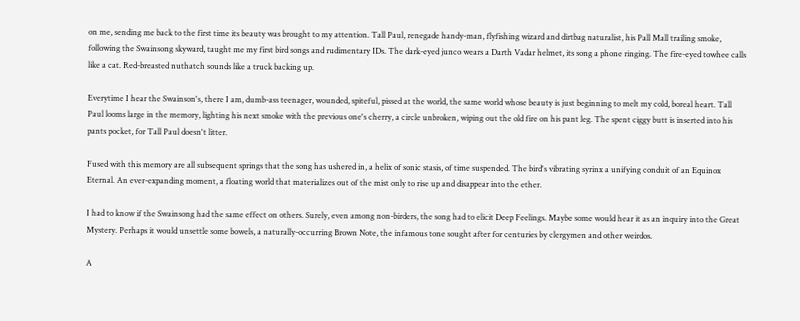on me, sending me back to the first time its beauty was brought to my attention. Tall Paul, renegade handy-man, flyfishing wizard and dirtbag naturalist, his Pall Mall trailing smoke, following the Swainsong skyward, taught me my first bird songs and rudimentary IDs. The dark-eyed junco wears a Darth Vadar helmet, its song a phone ringing. The fire-eyed towhee calls like a cat. Red-breasted nuthatch sounds like a truck backing up.

Everytime I hear the Swainson's, there I am, dumb-ass teenager, wounded, spiteful, pissed at the world, the same world whose beauty is just beginning to melt my cold, boreal heart. Tall Paul looms large in the memory, lighting his next smoke with the previous one's cherry, a circle unbroken, wiping out the old fire on his pant leg. The spent ciggy butt is inserted into his pants pocket, for Tall Paul doesn't litter.

Fused with this memory are all subsequent springs that the song has ushered in, a helix of sonic stasis, of time suspended. The bird's vibrating syrinx a unifying conduit of an Equinox Eternal. An ever-expanding moment, a floating world that materializes out of the mist only to rise up and disappear into the ether.

I had to know if the Swainsong had the same effect on others. Surely, even among non-birders, the song had to elicit Deep Feelings. Maybe some would hear it as an inquiry into the Great Mystery. Perhaps it would unsettle some bowels, a naturally-occurring Brown Note, the infamous tone sought after for centuries by clergymen and other weirdos.

A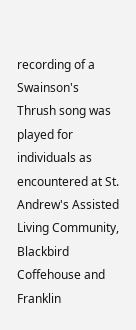recording of a Swainson's Thrush song was played for individuals as encountered at St. Andrew's Assisted Living Community, Blackbird Coffehouse and Franklin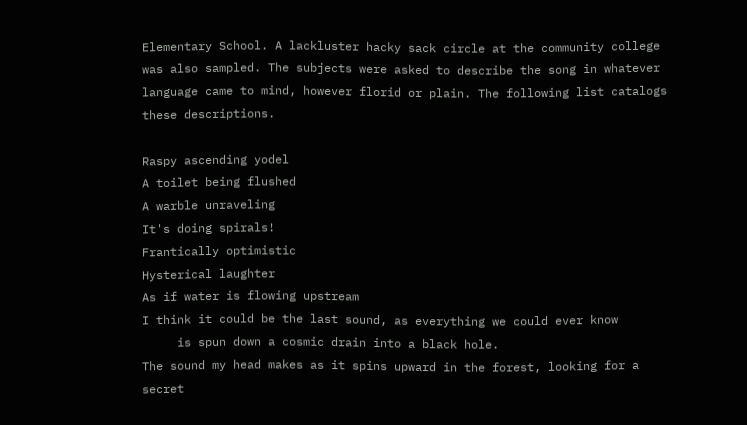Elementary School. A lackluster hacky sack circle at the community college was also sampled. The subjects were asked to describe the song in whatever language came to mind, however florid or plain. The following list catalogs these descriptions.

Raspy ascending yodel
A toilet being flushed
A warble unraveling
It's doing spirals!
Frantically optimistic
Hysterical laughter
As if water is flowing upstream
I think it could be the last sound, as everything we could ever know
     is spun down a cosmic drain into a black hole.
The sound my head makes as it spins upward in the forest, looking for a secret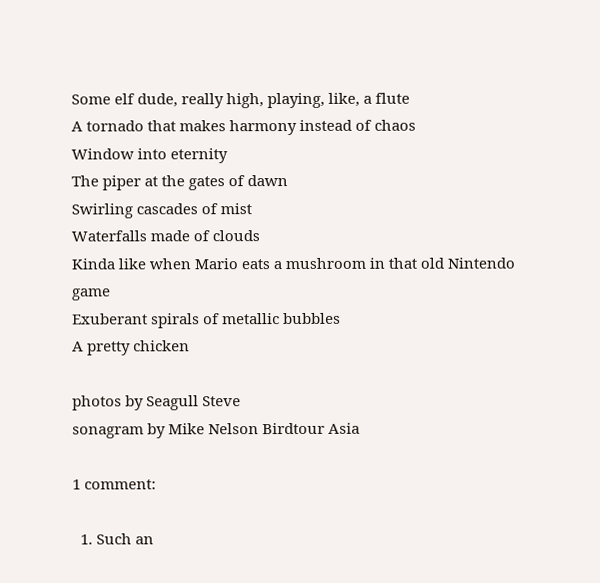Some elf dude, really high, playing, like, a flute
A tornado that makes harmony instead of chaos
Window into eternity
The piper at the gates of dawn
Swirling cascades of mist
Waterfalls made of clouds
Kinda like when Mario eats a mushroom in that old Nintendo game
Exuberant spirals of metallic bubbles
A pretty chicken

photos by Seagull Steve
sonagram by Mike Nelson Birdtour Asia

1 comment:

  1. Such an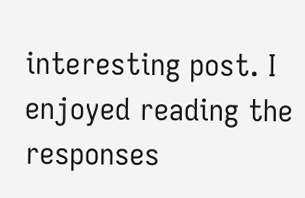interesting post. I enjoyed reading the responses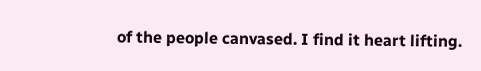of the people canvased. I find it heart lifting.